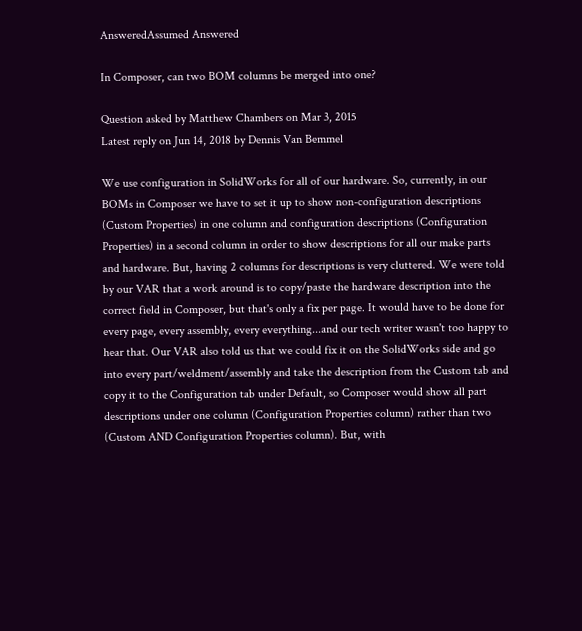AnsweredAssumed Answered

In Composer, can two BOM columns be merged into one?

Question asked by Matthew Chambers on Mar 3, 2015
Latest reply on Jun 14, 2018 by Dennis Van Bemmel

We use configuration in SolidWorks for all of our hardware. So, currently, in our BOMs in Composer we have to set it up to show non-configuration descriptions (Custom Properties) in one column and configuration descriptions (Configuration Properties) in a second column in order to show descriptions for all our make parts and hardware. But, having 2 columns for descriptions is very cluttered. We were told by our VAR that a work around is to copy/paste the hardware description into the correct field in Composer, but that's only a fix per page. It would have to be done for every page, every assembly, every everything...and our tech writer wasn't too happy to hear that. Our VAR also told us that we could fix it on the SolidWorks side and go into every part/weldment/assembly and take the description from the Custom tab and copy it to the Configuration tab under Default, so Composer would show all part descriptions under one column (Configuration Properties column) rather than two (Custom AND Configuration Properties column). But, with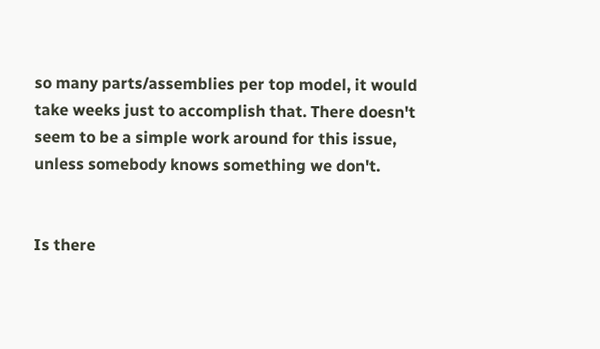so many parts/assemblies per top model, it would take weeks just to accomplish that. There doesn't seem to be a simple work around for this issue, unless somebody knows something we don't.


Is there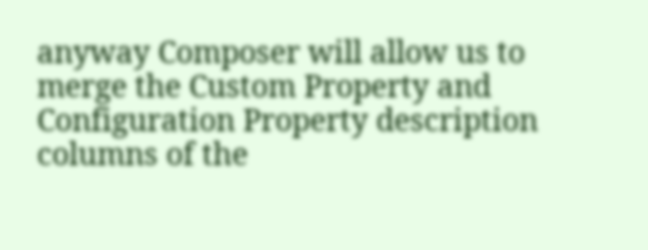anyway Composer will allow us to merge the Custom Property and Configuration Property description columns of the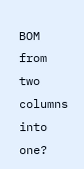BOM from two columns into one?